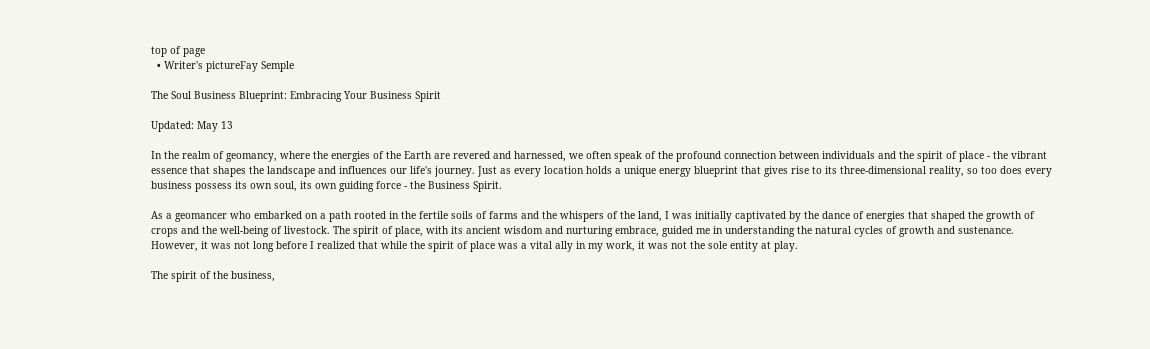top of page
  • Writer's pictureFay Semple

The Soul Business Blueprint: Embracing Your Business Spirit

Updated: May 13

In the realm of geomancy, where the energies of the Earth are revered and harnessed, we often speak of the profound connection between individuals and the spirit of place - the vibrant essence that shapes the landscape and influences our life's journey. Just as every location holds a unique energy blueprint that gives rise to its three-dimensional reality, so too does every business possess its own soul, its own guiding force - the Business Spirit.

As a geomancer who embarked on a path rooted in the fertile soils of farms and the whispers of the land, I was initially captivated by the dance of energies that shaped the growth of crops and the well-being of livestock. The spirit of place, with its ancient wisdom and nurturing embrace, guided me in understanding the natural cycles of growth and sustenance. However, it was not long before I realized that while the spirit of place was a vital ally in my work, it was not the sole entity at play.

The spirit of the business,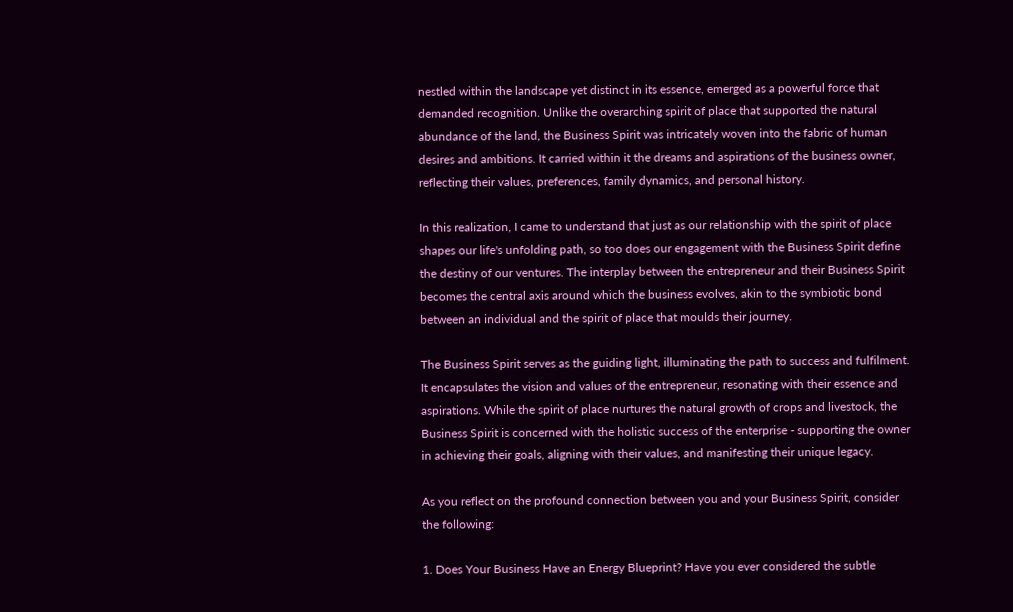nestled within the landscape yet distinct in its essence, emerged as a powerful force that demanded recognition. Unlike the overarching spirit of place that supported the natural abundance of the land, the Business Spirit was intricately woven into the fabric of human desires and ambitions. It carried within it the dreams and aspirations of the business owner, reflecting their values, preferences, family dynamics, and personal history.

In this realization, I came to understand that just as our relationship with the spirit of place shapes our life's unfolding path, so too does our engagement with the Business Spirit define the destiny of our ventures. The interplay between the entrepreneur and their Business Spirit becomes the central axis around which the business evolves, akin to the symbiotic bond between an individual and the spirit of place that moulds their journey.

The Business Spirit serves as the guiding light, illuminating the path to success and fulfilment. It encapsulates the vision and values of the entrepreneur, resonating with their essence and aspirations. While the spirit of place nurtures the natural growth of crops and livestock, the Business Spirit is concerned with the holistic success of the enterprise - supporting the owner in achieving their goals, aligning with their values, and manifesting their unique legacy.

As you reflect on the profound connection between you and your Business Spirit, consider the following:

1. Does Your Business Have an Energy Blueprint? Have you ever considered the subtle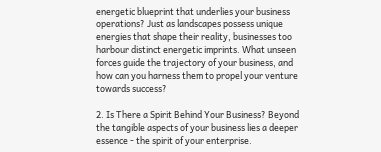energetic blueprint that underlies your business operations? Just as landscapes possess unique energies that shape their reality, businesses too harbour distinct energetic imprints. What unseen forces guide the trajectory of your business, and how can you harness them to propel your venture towards success?

2. Is There a Spirit Behind Your Business? Beyond the tangible aspects of your business lies a deeper essence - the spirit of your enterprise.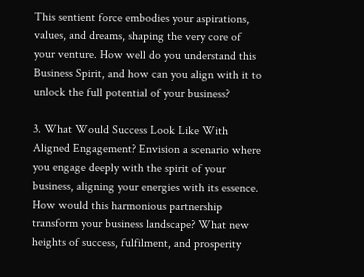This sentient force embodies your aspirations, values, and dreams, shaping the very core of your venture. How well do you understand this Business Spirit, and how can you align with it to unlock the full potential of your business?

3. What Would Success Look Like With Aligned Engagement? Envision a scenario where you engage deeply with the spirit of your business, aligning your energies with its essence. How would this harmonious partnership transform your business landscape? What new heights of success, fulfilment, and prosperity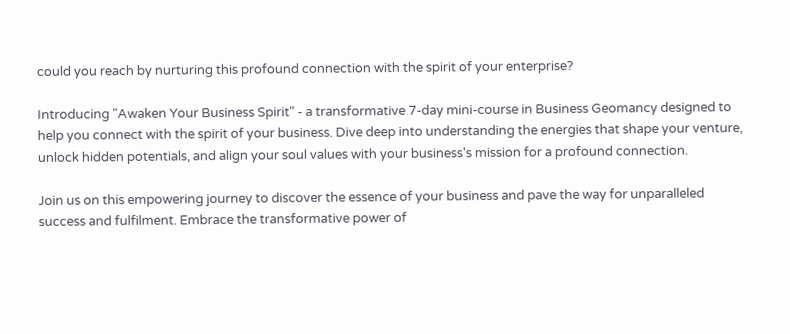could you reach by nurturing this profound connection with the spirit of your enterprise?

Introducing "Awaken Your Business Spirit" - a transformative 7-day mini-course in Business Geomancy designed to help you connect with the spirit of your business. Dive deep into understanding the energies that shape your venture, unlock hidden potentials, and align your soul values with your business's mission for a profound connection.

Join us on this empowering journey to discover the essence of your business and pave the way for unparalleled success and fulfilment. Embrace the transformative power of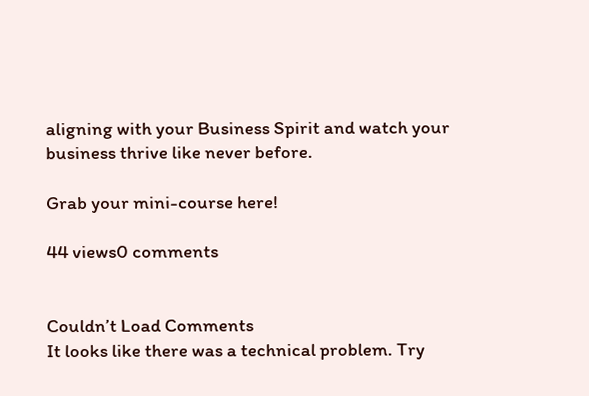aligning with your Business Spirit and watch your business thrive like never before.

Grab your mini-course here!

44 views0 comments


Couldn’t Load Comments
It looks like there was a technical problem. Try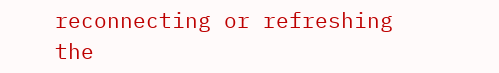reconnecting or refreshing the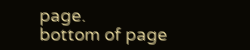page.
bottom of page